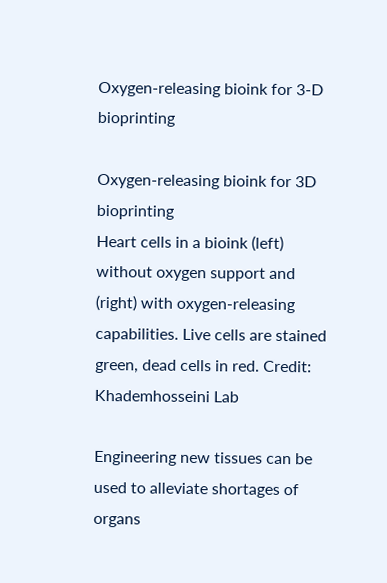Oxygen-releasing bioink for 3-D bioprinting

Oxygen-releasing bioink for 3D bioprinting
Heart cells in a bioink (left) without oxygen support and (right) with oxygen-releasing capabilities. Live cells are stained green, dead cells in red. Credit: Khademhosseini Lab

Engineering new tissues can be used to alleviate shortages of organs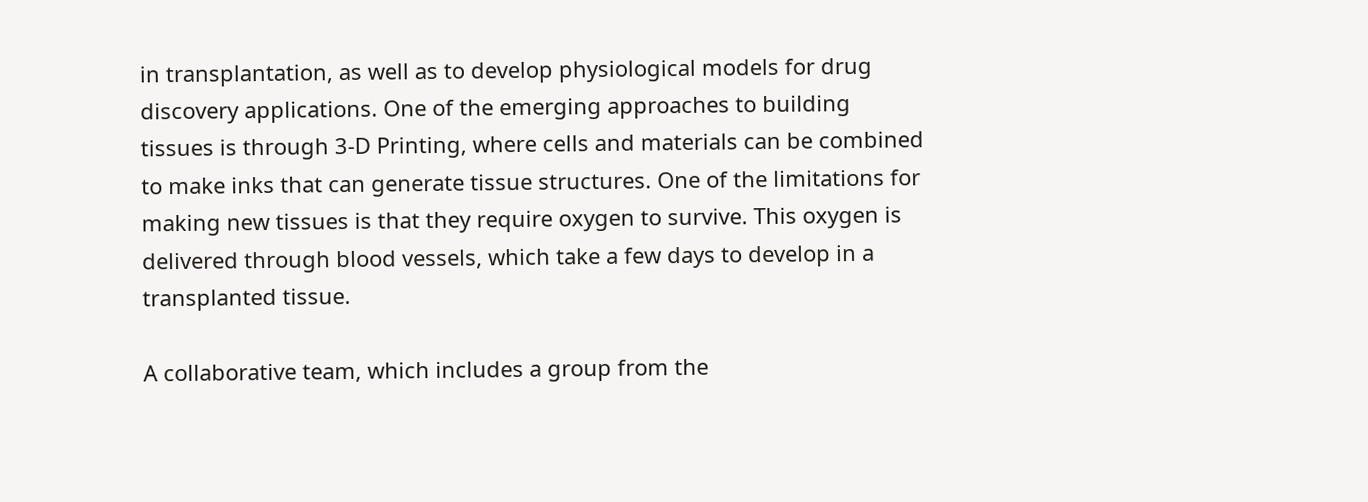in transplantation, as well as to develop physiological models for drug discovery applications. One of the emerging approaches to building tissues is through 3-D Printing, where cells and materials can be combined to make inks that can generate tissue structures. One of the limitations for making new tissues is that they require oxygen to survive. This oxygen is delivered through blood vessels, which take a few days to develop in a transplanted tissue.

A collaborative team, which includes a group from the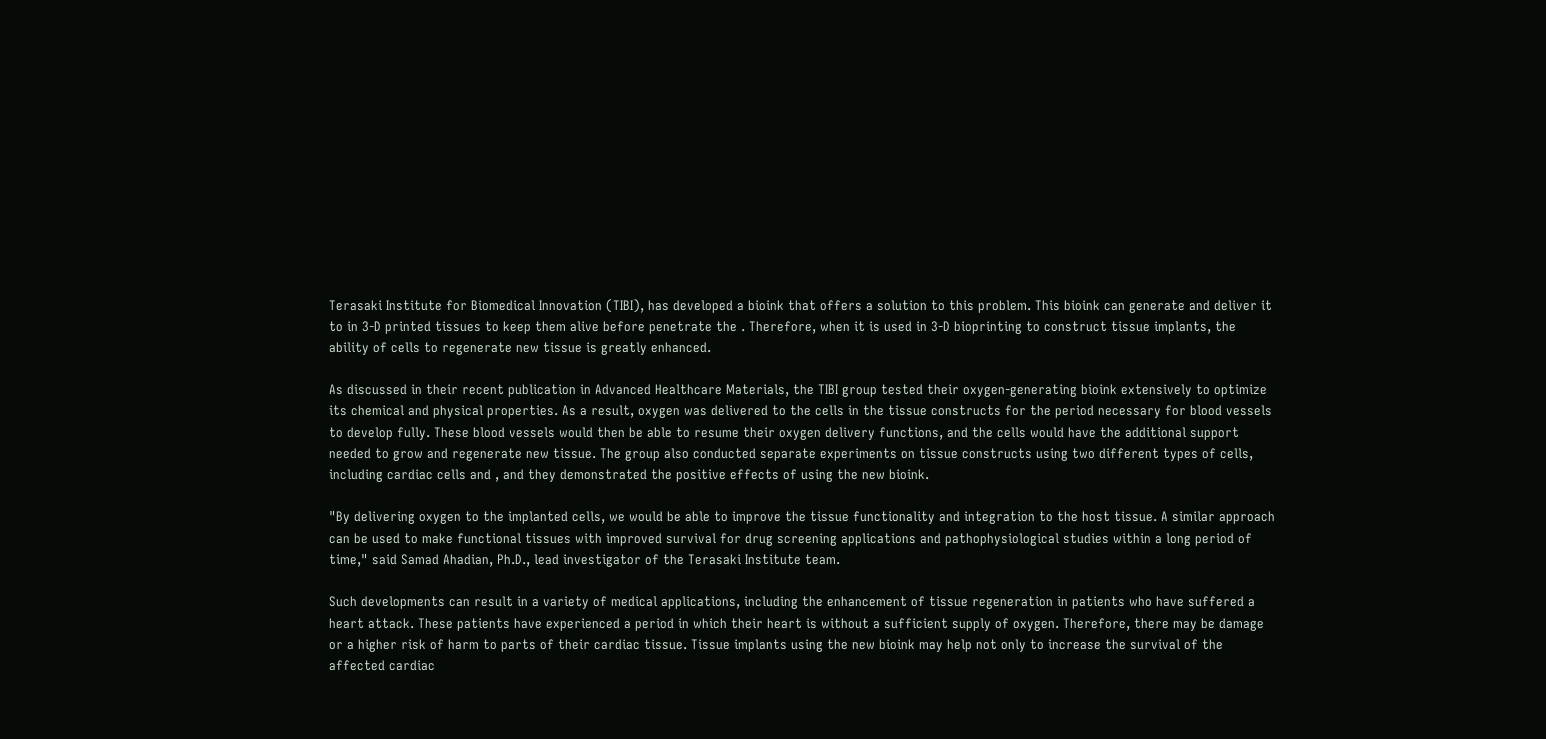Terasaki Institute for Biomedical Innovation (TIBI), has developed a bioink that offers a solution to this problem. This bioink can generate and deliver it to in 3-D printed tissues to keep them alive before penetrate the . Therefore, when it is used in 3-D bioprinting to construct tissue implants, the ability of cells to regenerate new tissue is greatly enhanced.

As discussed in their recent publication in Advanced Healthcare Materials, the TIBI group tested their oxygen-generating bioink extensively to optimize its chemical and physical properties. As a result, oxygen was delivered to the cells in the tissue constructs for the period necessary for blood vessels to develop fully. These blood vessels would then be able to resume their oxygen delivery functions, and the cells would have the additional support needed to grow and regenerate new tissue. The group also conducted separate experiments on tissue constructs using two different types of cells, including cardiac cells and , and they demonstrated the positive effects of using the new bioink.

"By delivering oxygen to the implanted cells, we would be able to improve the tissue functionality and integration to the host tissue. A similar approach can be used to make functional tissues with improved survival for drug screening applications and pathophysiological studies within a long period of time," said Samad Ahadian, Ph.D., lead investigator of the Terasaki Institute team.

Such developments can result in a variety of medical applications, including the enhancement of tissue regeneration in patients who have suffered a heart attack. These patients have experienced a period in which their heart is without a sufficient supply of oxygen. Therefore, there may be damage or a higher risk of harm to parts of their cardiac tissue. Tissue implants using the new bioink may help not only to increase the survival of the affected cardiac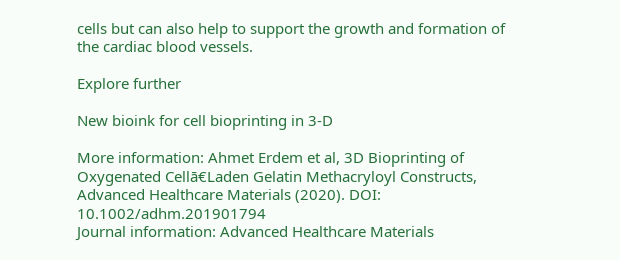cells but can also help to support the growth and formation of the cardiac blood vessels.

Explore further

New bioink for cell bioprinting in 3-D

More information: Ahmet Erdem et al, 3D Bioprinting of Oxygenated Cellā€Laden Gelatin Methacryloyl Constructs, Advanced Healthcare Materials (2020). DOI: 10.1002/adhm.201901794
Journal information: Advanced Healthcare Materials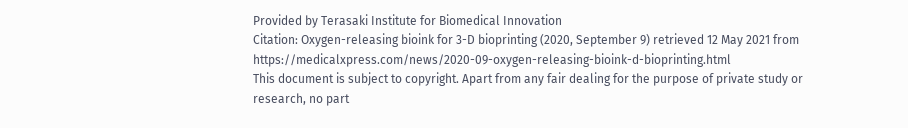Provided by Terasaki Institute for Biomedical Innovation
Citation: Oxygen-releasing bioink for 3-D bioprinting (2020, September 9) retrieved 12 May 2021 from https://medicalxpress.com/news/2020-09-oxygen-releasing-bioink-d-bioprinting.html
This document is subject to copyright. Apart from any fair dealing for the purpose of private study or research, no part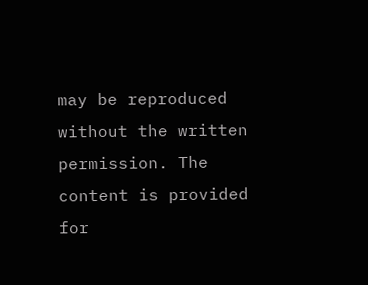may be reproduced without the written permission. The content is provided for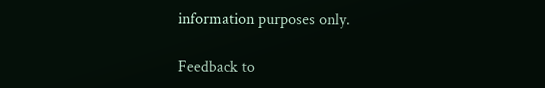information purposes only.

Feedback to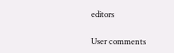editors

User comments